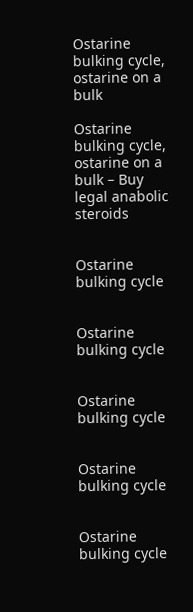Ostarine bulking cycle, ostarine on a bulk

Ostarine bulking cycle, ostarine on a bulk – Buy legal anabolic steroids


Ostarine bulking cycle


Ostarine bulking cycle


Ostarine bulking cycle


Ostarine bulking cycle


Ostarine bulking cycle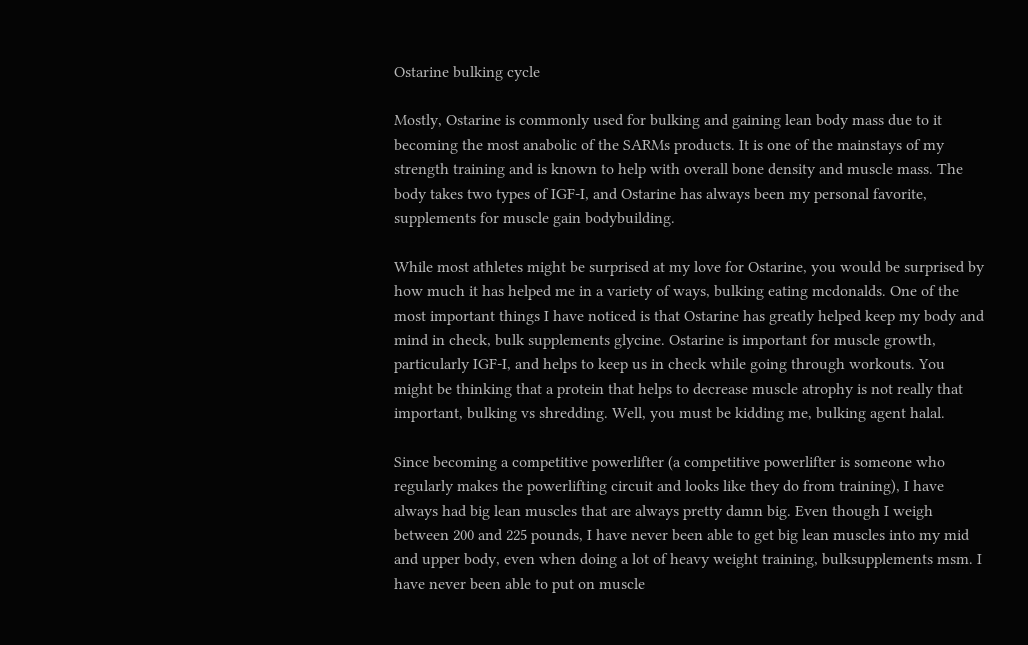Ostarine bulking cycle

Mostly, Ostarine is commonly used for bulking and gaining lean body mass due to it becoming the most anabolic of the SARMs products. It is one of the mainstays of my strength training and is known to help with overall bone density and muscle mass. The body takes two types of IGF-I, and Ostarine has always been my personal favorite, supplements for muscle gain bodybuilding.

While most athletes might be surprised at my love for Ostarine, you would be surprised by how much it has helped me in a variety of ways, bulking eating mcdonalds. One of the most important things I have noticed is that Ostarine has greatly helped keep my body and mind in check, bulk supplements glycine. Ostarine is important for muscle growth, particularly IGF-I, and helps to keep us in check while going through workouts. You might be thinking that a protein that helps to decrease muscle atrophy is not really that important, bulking vs shredding. Well, you must be kidding me, bulking agent halal.

Since becoming a competitive powerlifter (a competitive powerlifter is someone who regularly makes the powerlifting circuit and looks like they do from training), I have always had big lean muscles that are always pretty damn big. Even though I weigh between 200 and 225 pounds, I have never been able to get big lean muscles into my mid and upper body, even when doing a lot of heavy weight training, bulksupplements msm. I have never been able to put on muscle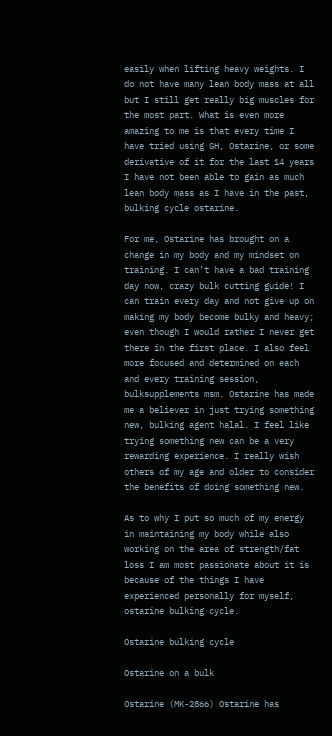easily when lifting heavy weights. I do not have many lean body mass at all but I still get really big muscles for the most part. What is even more amazing to me is that every time I have tried using GH, Ostarine, or some derivative of it for the last 14 years I have not been able to gain as much lean body mass as I have in the past, bulking cycle ostarine.

For me, Ostarine has brought on a change in my body and my mindset on training. I can’t have a bad training day now, crazy bulk cutting guide! I can train every day and not give up on making my body become bulky and heavy; even though I would rather I never get there in the first place. I also feel more focused and determined on each and every training session, bulksupplements msm. Ostarine has made me a believer in just trying something new, bulking agent halal. I feel like trying something new can be a very rewarding experience. I really wish others of my age and older to consider the benefits of doing something new.

As to why I put so much of my energy in maintaining my body while also working on the area of strength/fat loss I am most passionate about it is because of the things I have experienced personally for myself, ostarine bulking cycle.

Ostarine bulking cycle

Ostarine on a bulk

Ostarine (MK-2866) Ostarine has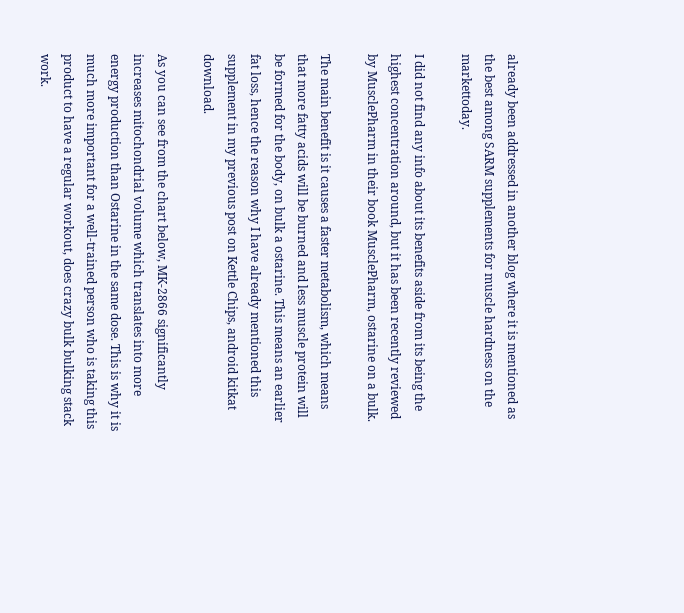already been addressed in another blog where it is mentioned as the best among SARM supplements for muscle hardness on the markettoday.

I did not find any info about its benefits aside from its being the highest concentration around, but it has been recently reviewed by MusclePharm in their book MusclePharm, ostarine on a bulk.

The main benefit is it causes a faster metabolism, which means that more fatty acids will be burned and less muscle protein will be formed for the body, on bulk a ostarine. This means an earlier fat loss, hence the reason why I have already mentioned this supplement in my previous post on Kettle Chips, android kitkat download.

As you can see from the chart below, MK-2866 significantly increases mitochondrial volume which translates into more energy production than Ostarine in the same dose. This is why it is much more important for a well-trained person who is taking this product to have a regular workout, does crazy bulk bulking stack work.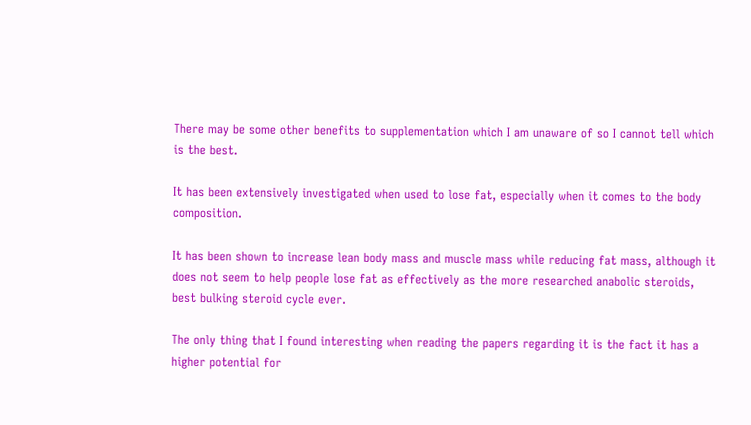There may be some other benefits to supplementation which I am unaware of so I cannot tell which is the best.

It has been extensively investigated when used to lose fat, especially when it comes to the body composition.

It has been shown to increase lean body mass and muscle mass while reducing fat mass, although it does not seem to help people lose fat as effectively as the more researched anabolic steroids, best bulking steroid cycle ever.

The only thing that I found interesting when reading the papers regarding it is the fact it has a higher potential for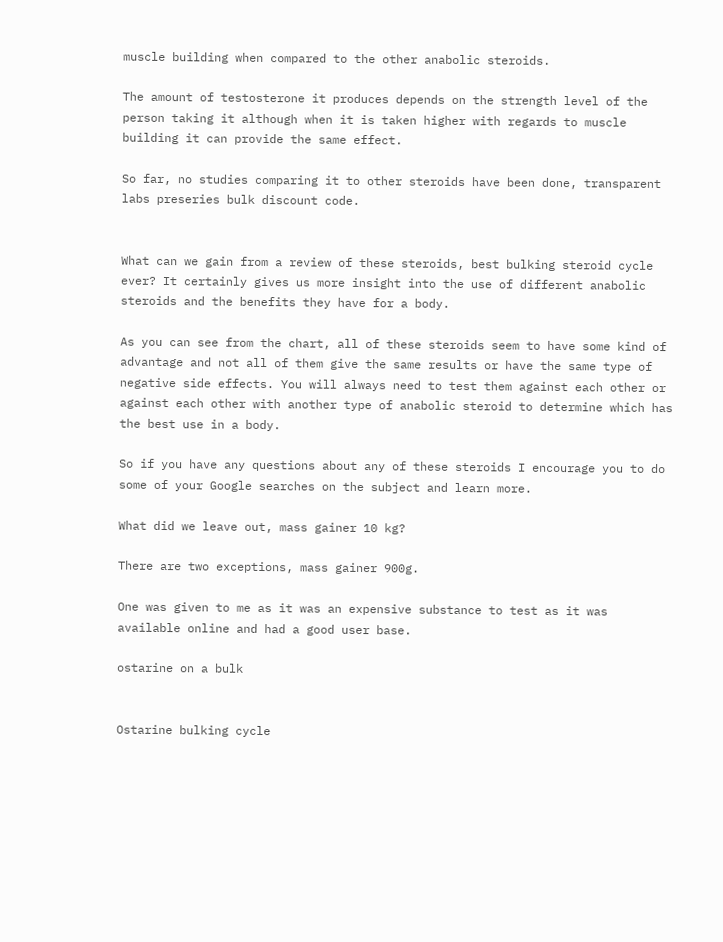muscle building when compared to the other anabolic steroids.

The amount of testosterone it produces depends on the strength level of the person taking it although when it is taken higher with regards to muscle building it can provide the same effect.

So far, no studies comparing it to other steroids have been done, transparent labs preseries bulk discount code.


What can we gain from a review of these steroids, best bulking steroid cycle ever? It certainly gives us more insight into the use of different anabolic steroids and the benefits they have for a body.

As you can see from the chart, all of these steroids seem to have some kind of advantage and not all of them give the same results or have the same type of negative side effects. You will always need to test them against each other or against each other with another type of anabolic steroid to determine which has the best use in a body.

So if you have any questions about any of these steroids I encourage you to do some of your Google searches on the subject and learn more.

What did we leave out, mass gainer 10 kg?

There are two exceptions, mass gainer 900g.

One was given to me as it was an expensive substance to test as it was available online and had a good user base.

ostarine on a bulk


Ostarine bulking cycle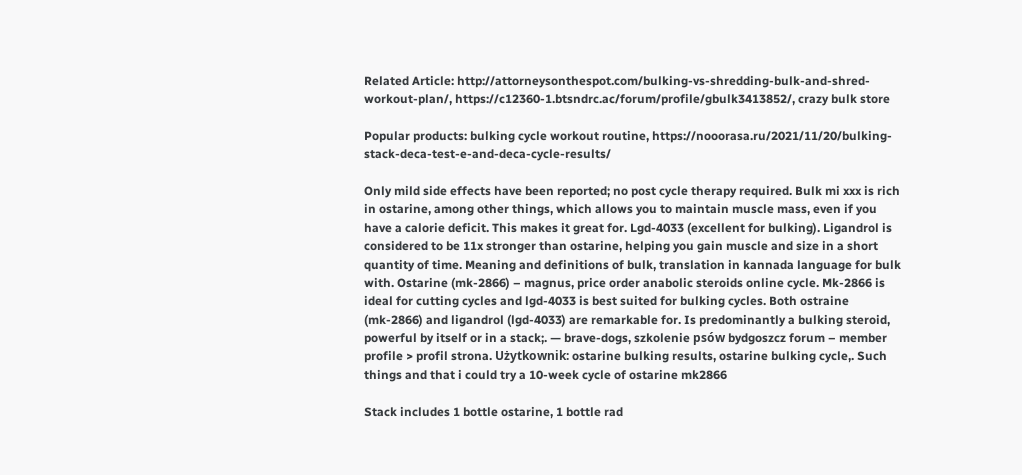Related Article: http://attorneysonthespot.com/bulking-vs-shredding-bulk-and-shred-workout-plan/, https://c12360-1.btsndrc.ac/forum/profile/gbulk3413852/, crazy bulk store

Popular products: bulking cycle workout routine, https://nooorasa.ru/2021/11/20/bulking-stack-deca-test-e-and-deca-cycle-results/

Only mild side effects have been reported; no post cycle therapy required. Bulk mi xxx is rich in ostarine, among other things, which allows you to maintain muscle mass, even if you have a calorie deficit. This makes it great for. Lgd-4033 (excellent for bulking). Ligandrol is considered to be 11x stronger than ostarine, helping you gain muscle and size in a short quantity of time. Meaning and definitions of bulk, translation in kannada language for bulk with. Ostarine (mk-2866) – magnus, price order anabolic steroids online cycle. Mk-2866 is ideal for cutting cycles and lgd-4033 is best suited for bulking cycles. Both ostraine (mk-2866) and ligandrol (lgd-4033) are remarkable for. Is predominantly a bulking steroid, powerful by itself or in a stack;. — brave-dogs, szkolenie psów bydgoszcz forum – member profile > profil strona. Użytkownik: ostarine bulking results, ostarine bulking cycle,. Such things and that i could try a 10-week cycle of ostarine mk2866

Stack includes 1 bottle ostarine, 1 bottle rad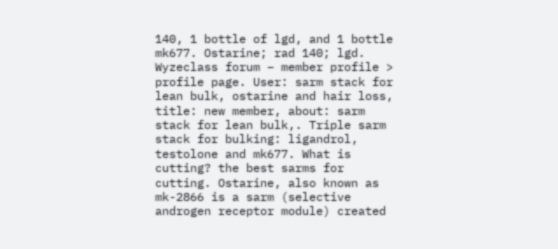140, 1 bottle of lgd, and 1 bottle mk677. Ostarine; rad 140; lgd. Wyzeclass forum – member profile > profile page. User: sarm stack for lean bulk, ostarine and hair loss, title: new member, about: sarm stack for lean bulk,. Triple sarm stack for bulking: ligandrol, testolone and mk677. What is cutting? the best sarms for cutting. Ostarine, also known as mk-2866 is a sarm (selective androgen receptor module) created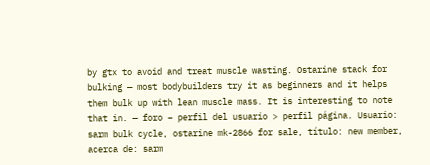by gtx to avoid and treat muscle wasting. Ostarine stack for bulking — most bodybuilders try it as beginners and it helps them bulk up with lean muscle mass. It is interesting to note that in. — foro – perfil del usuario > perfil página. Usuario: sarm bulk cycle, ostarine mk-2866 for sale, título: new member, acerca de: sarm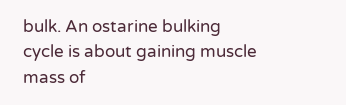bulk. An ostarine bulking cycle is about gaining muscle mass of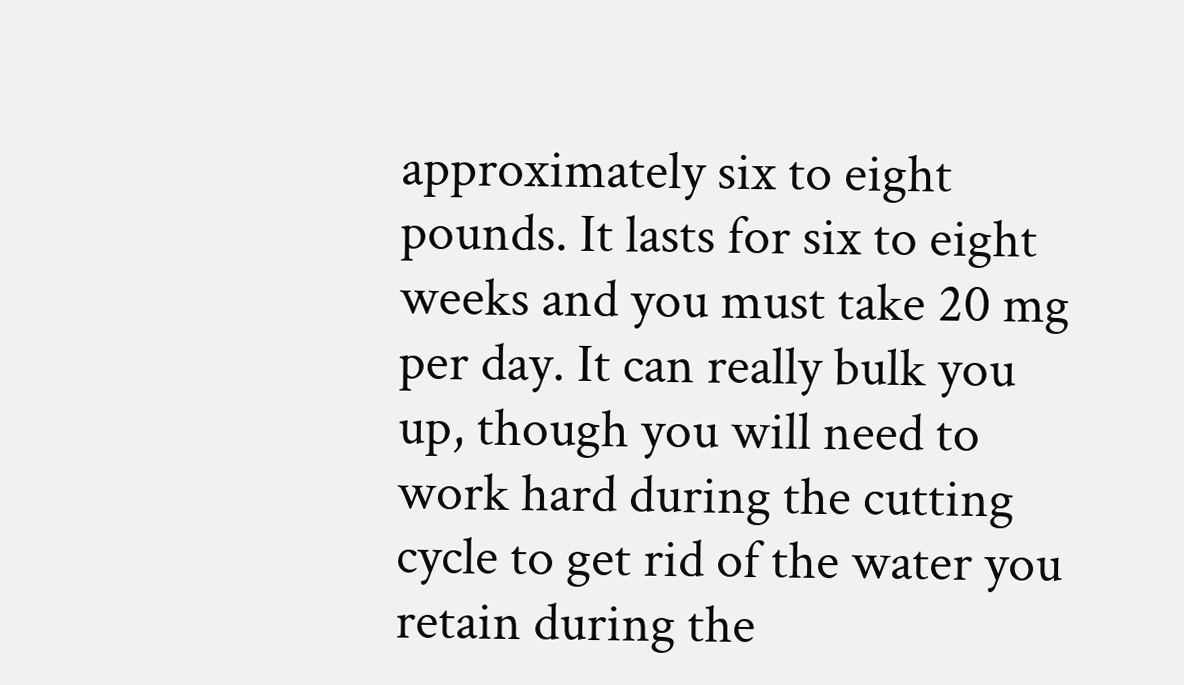approximately six to eight pounds. It lasts for six to eight weeks and you must take 20 mg per day. It can really bulk you up, though you will need to work hard during the cutting cycle to get rid of the water you retain during the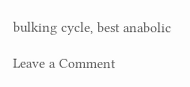bulking cycle, best anabolic

Leave a Comment